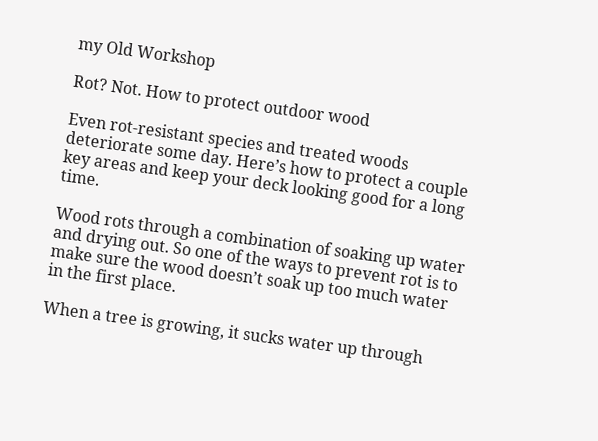my Old Workshop

Rot? Not. How to protect outdoor wood

Even rot-resistant species and treated woods deteriorate some day. Here’s how to protect a couple key areas and keep your deck looking good for a long time.

Wood rots through a combination of soaking up water and drying out. So one of the ways to prevent rot is to make sure the wood doesn’t soak up too much water in the first place.

When a tree is growing, it sucks water up through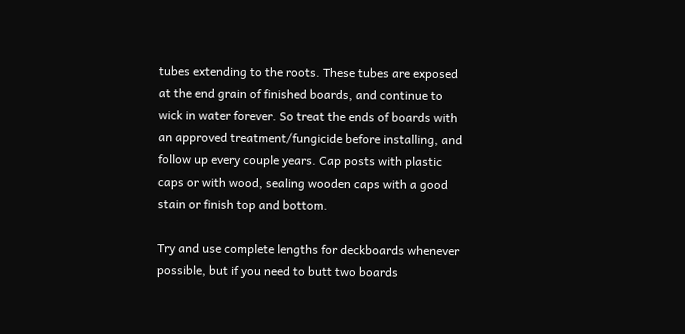tubes extending to the roots. These tubes are exposed at the end grain of finished boards, and continue to wick in water forever. So treat the ends of boards with an approved treatment/fungicide before installing, and follow up every couple years. Cap posts with plastic caps or with wood, sealing wooden caps with a good stain or finish top and bottom.

Try and use complete lengths for deckboards whenever possible, but if you need to butt two boards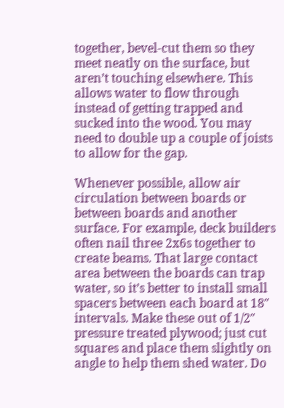together, bevel-cut them so they meet neatly on the surface, but aren’t touching elsewhere. This allows water to flow through instead of getting trapped and sucked into the wood. You may need to double up a couple of joists to allow for the gap.

Whenever possible, allow air circulation between boards or between boards and another surface. For example, deck builders often nail three 2x6s together to create beams. That large contact area between the boards can trap water, so it’s better to install small spacers between each board at 18″ intervals. Make these out of 1/2″ pressure treated plywood; just cut squares and place them slightly on angle to help them shed water. Do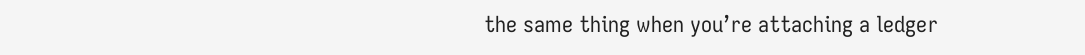the same thing when you’re attaching a ledger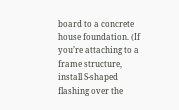board to a concrete house foundation. (If you’re attaching to a frame structure, install S-shaped flashing over the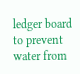ledger board to prevent water from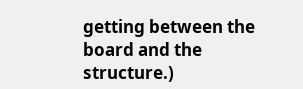getting between the board and the structure.)